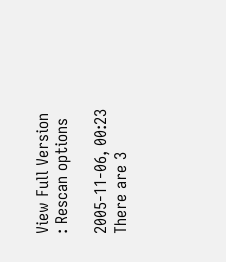View Full Version : Rescan options

2005-11-06, 00:23
There are 3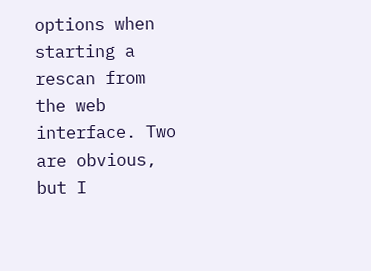options when starting a rescan from the web interface. Two are obvious, but I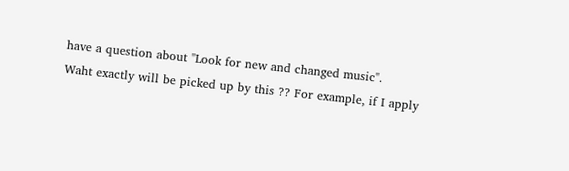have a question about "Look for new and changed music".
Waht exactly will be picked up by this ?? For example, if I apply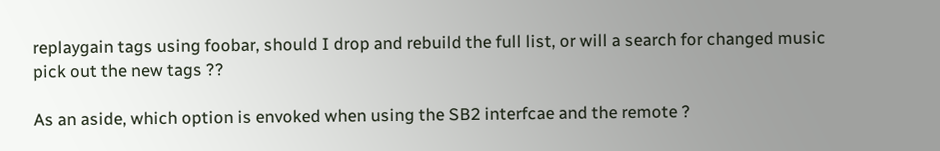replaygain tags using foobar, should I drop and rebuild the full list, or will a search for changed music pick out the new tags ??

As an aside, which option is envoked when using the SB2 interfcae and the remote ?